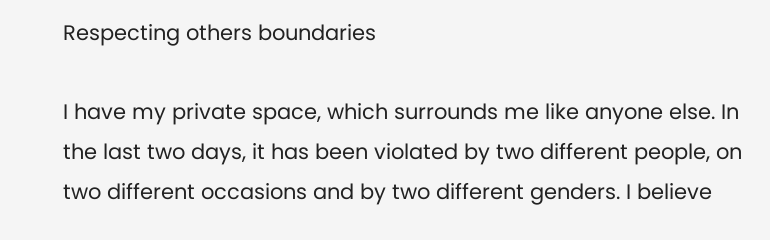Respecting others boundaries

I have my private space, which surrounds me like anyone else. In the last two days, it has been violated by two different people, on two different occasions and by two different genders. I believe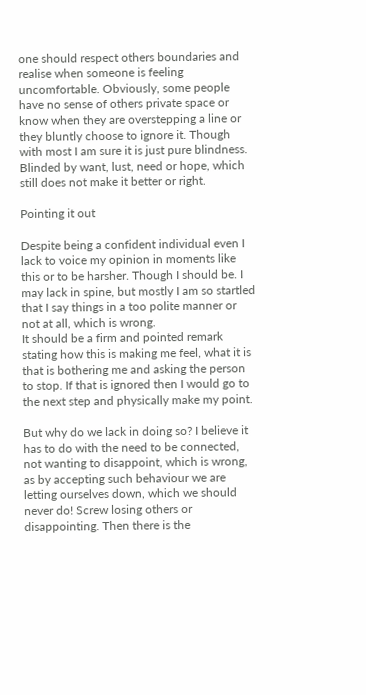one should respect others boundaries and realise when someone is feeling uncomfortable. Obviously, some people have no sense of others private space or know when they are overstepping a line or they bluntly choose to ignore it. Though with most I am sure it is just pure blindness. Blinded by want, lust, need or hope, which still does not make it better or right.

Pointing it out

Despite being a confident individual even I lack to voice my opinion in moments like this or to be harsher. Though I should be. I may lack in spine, but mostly I am so startled that I say things in a too polite manner or not at all, which is wrong.
It should be a firm and pointed remark stating how this is making me feel, what it is that is bothering me and asking the person to stop. If that is ignored then I would go to the next step and physically make my point.

But why do we lack in doing so? I believe it has to do with the need to be connected, not wanting to disappoint, which is wrong, as by accepting such behaviour we are letting ourselves down, which we should never do! Screw losing others or disappointing. Then there is the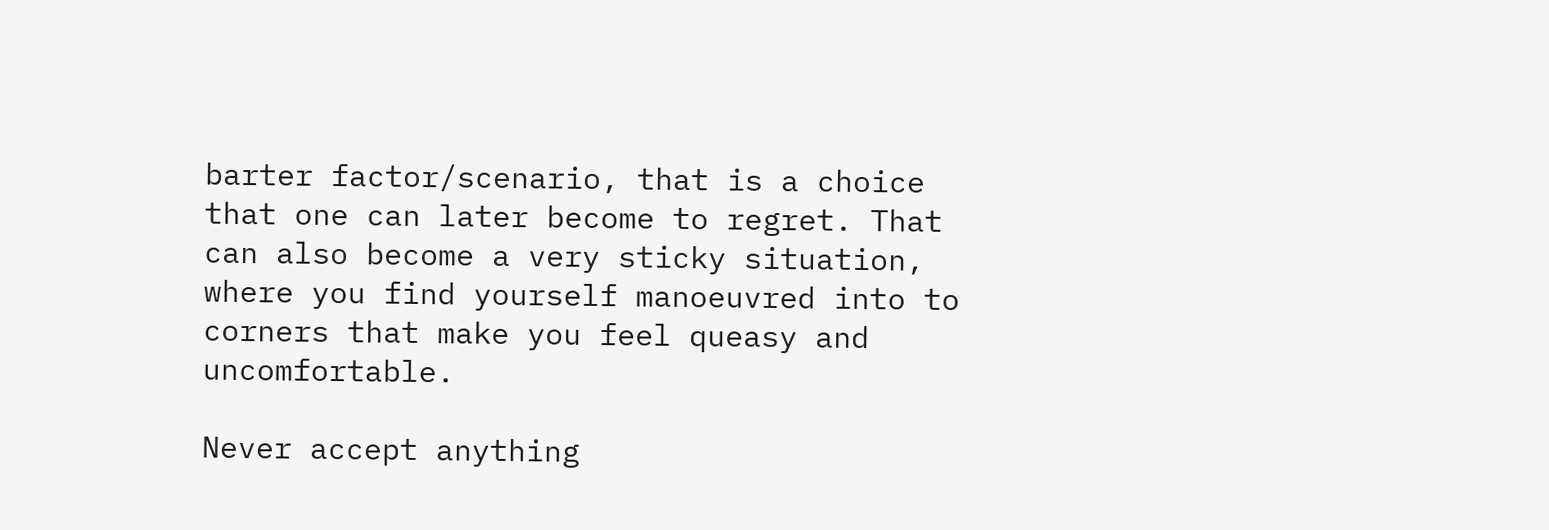barter factor/scenario, that is a choice that one can later become to regret. That can also become a very sticky situation, where you find yourself manoeuvred into to corners that make you feel queasy and uncomfortable.

Never accept anything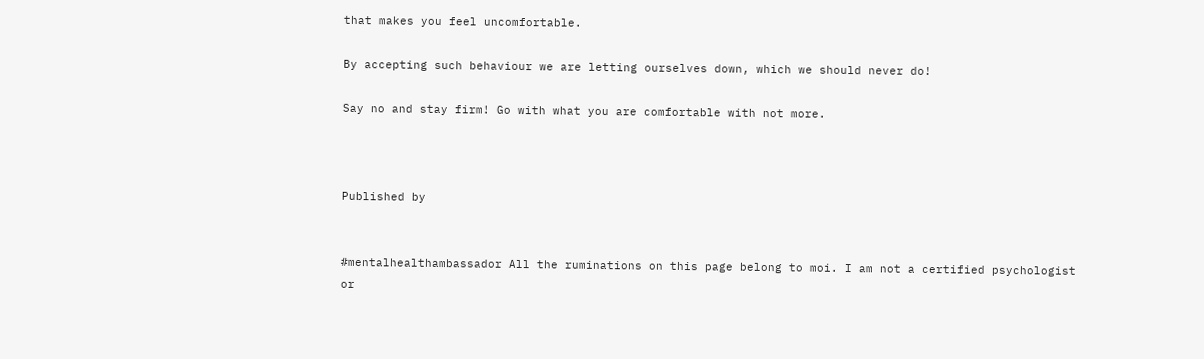that makes you feel uncomfortable.

By accepting such behaviour we are letting ourselves down, which we should never do!

Say no and stay firm! Go with what you are comfortable with not more.



Published by


#mentalhealthambassador All the ruminations on this page belong to moi. I am not a certified psychologist or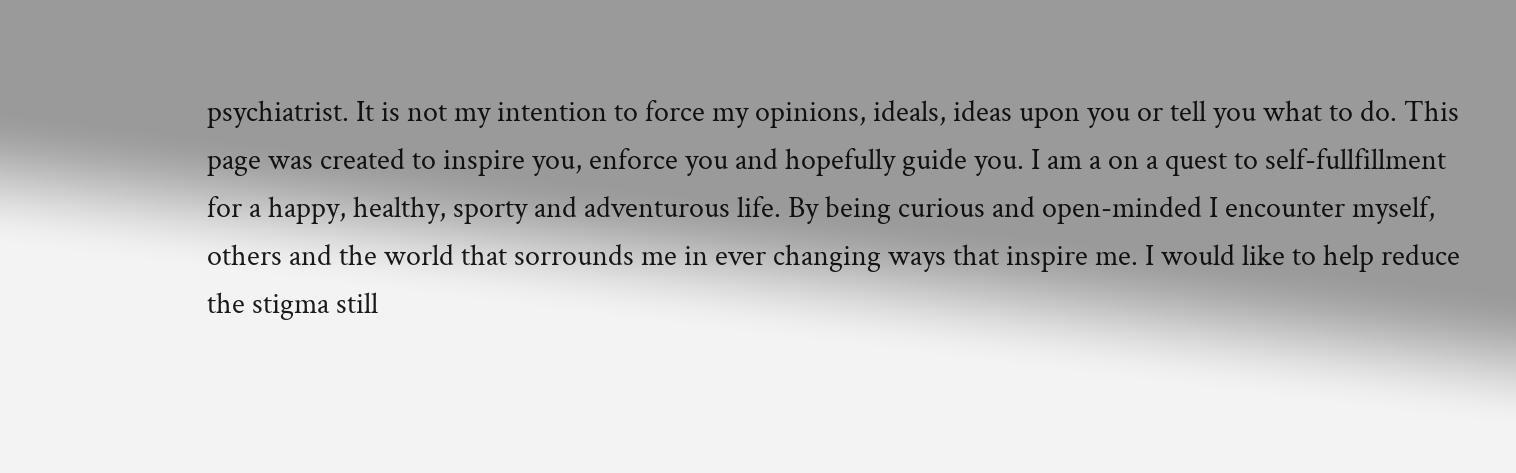psychiatrist. It is not my intention to force my opinions, ideals, ideas upon you or tell you what to do. This page was created to inspire you, enforce you and hopefully guide you. I am a on a quest to self-fullfillment for a happy, healthy, sporty and adventurous life. By being curious and open-minded I encounter myself, others and the world that sorrounds me in ever changing ways that inspire me. I would like to help reduce the stigma still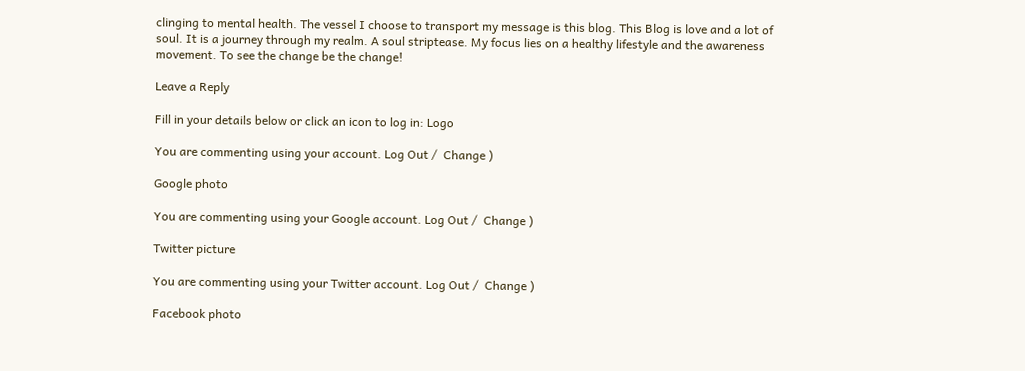clinging to mental health. The vessel I choose to transport my message is this blog. This Blog is love and a lot of soul. It is a journey through my realm. A soul striptease. My focus lies on a healthy lifestyle and the awareness movement. To see the change be the change!

Leave a Reply

Fill in your details below or click an icon to log in: Logo

You are commenting using your account. Log Out /  Change )

Google photo

You are commenting using your Google account. Log Out /  Change )

Twitter picture

You are commenting using your Twitter account. Log Out /  Change )

Facebook photo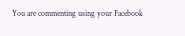You are commenting using your Facebook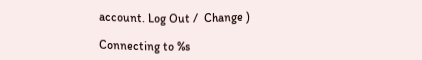account. Log Out /  Change )

Connecting to %s